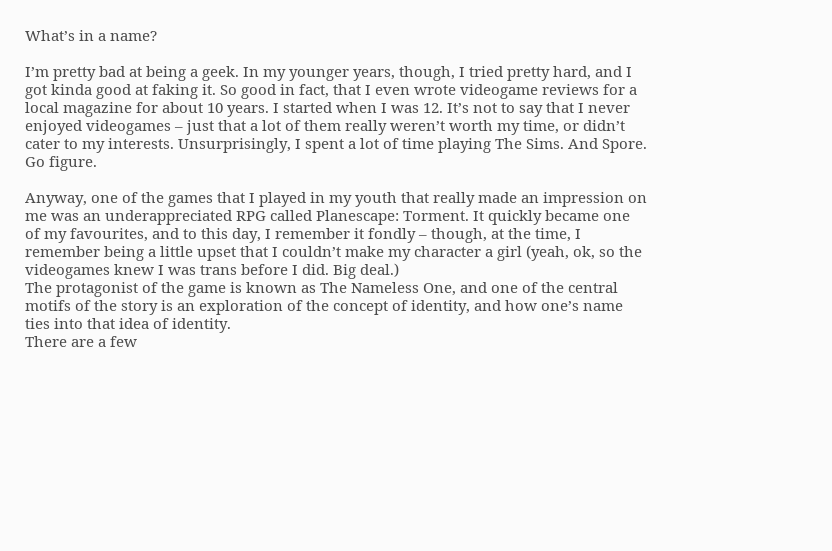What’s in a name?

I’m pretty bad at being a geek. In my younger years, though, I tried pretty hard, and I got kinda good at faking it. So good in fact, that I even wrote videogame reviews for a local magazine for about 10 years. I started when I was 12. It’s not to say that I never enjoyed videogames – just that a lot of them really weren’t worth my time, or didn’t cater to my interests. Unsurprisingly, I spent a lot of time playing The Sims. And Spore.
Go figure.

Anyway, one of the games that I played in my youth that really made an impression on me was an underappreciated RPG called Planescape: Torment. It quickly became one of my favourites, and to this day, I remember it fondly – though, at the time, I remember being a little upset that I couldn’t make my character a girl (yeah, ok, so the videogames knew I was trans before I did. Big deal.)
The protagonist of the game is known as The Nameless One, and one of the central motifs of the story is an exploration of the concept of identity, and how one’s name ties into that idea of identity.
There are a few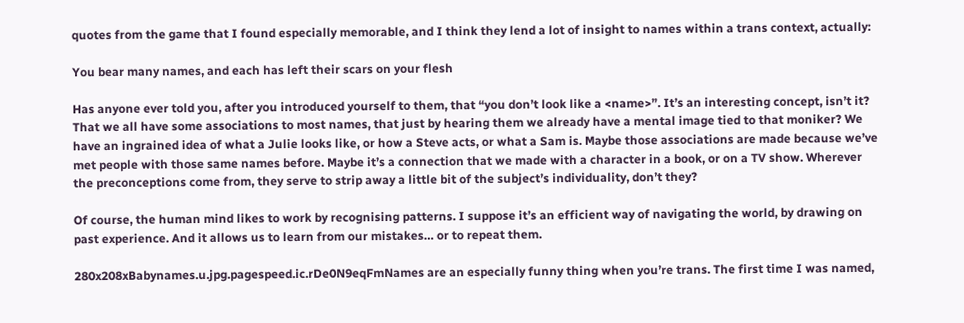quotes from the game that I found especially memorable, and I think they lend a lot of insight to names within a trans context, actually:

You bear many names, and each has left their scars on your flesh

Has anyone ever told you, after you introduced yourself to them, that “you don’t look like a <name>”. It’s an interesting concept, isn’t it? That we all have some associations to most names, that just by hearing them we already have a mental image tied to that moniker? We have an ingrained idea of what a Julie looks like, or how a Steve acts, or what a Sam is. Maybe those associations are made because we’ve met people with those same names before. Maybe it’s a connection that we made with a character in a book, or on a TV show. Wherever the preconceptions come from, they serve to strip away a little bit of the subject’s individuality, don’t they?

Of course, the human mind likes to work by recognising patterns. I suppose it’s an efficient way of navigating the world, by drawing on past experience. And it allows us to learn from our mistakes… or to repeat them.

280x208xBabynames.u.jpg.pagespeed.ic.rDe0N9eqFmNames are an especially funny thing when you’re trans. The first time I was named,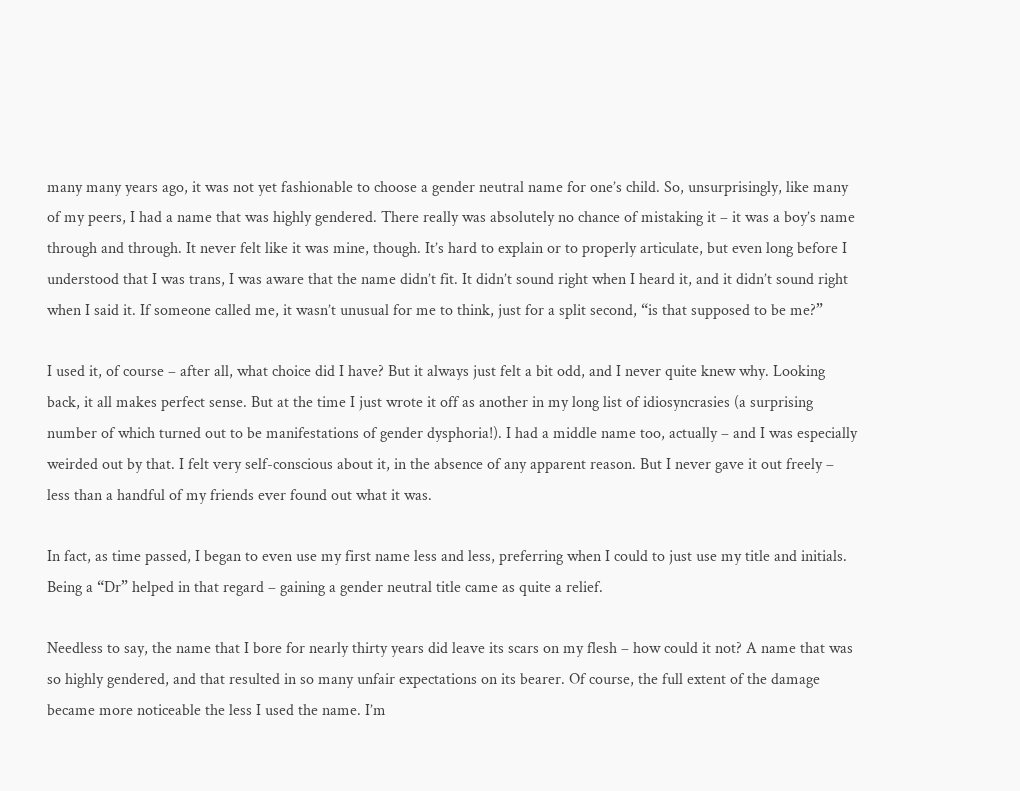many many years ago, it was not yet fashionable to choose a gender neutral name for one’s child. So, unsurprisingly, like many of my peers, I had a name that was highly gendered. There really was absolutely no chance of mistaking it – it was a boy’s name through and through. It never felt like it was mine, though. It’s hard to explain or to properly articulate, but even long before I understood that I was trans, I was aware that the name didn’t fit. It didn’t sound right when I heard it, and it didn’t sound right when I said it. If someone called me, it wasn’t unusual for me to think, just for a split second, “is that supposed to be me?”

I used it, of course – after all, what choice did I have? But it always just felt a bit odd, and I never quite knew why. Looking back, it all makes perfect sense. But at the time I just wrote it off as another in my long list of idiosyncrasies (a surprising number of which turned out to be manifestations of gender dysphoria!). I had a middle name too, actually – and I was especially weirded out by that. I felt very self-conscious about it, in the absence of any apparent reason. But I never gave it out freely – less than a handful of my friends ever found out what it was.

In fact, as time passed, I began to even use my first name less and less, preferring when I could to just use my title and initials. Being a “Dr” helped in that regard – gaining a gender neutral title came as quite a relief.

Needless to say, the name that I bore for nearly thirty years did leave its scars on my flesh – how could it not? A name that was so highly gendered, and that resulted in so many unfair expectations on its bearer. Of course, the full extent of the damage became more noticeable the less I used the name. I’m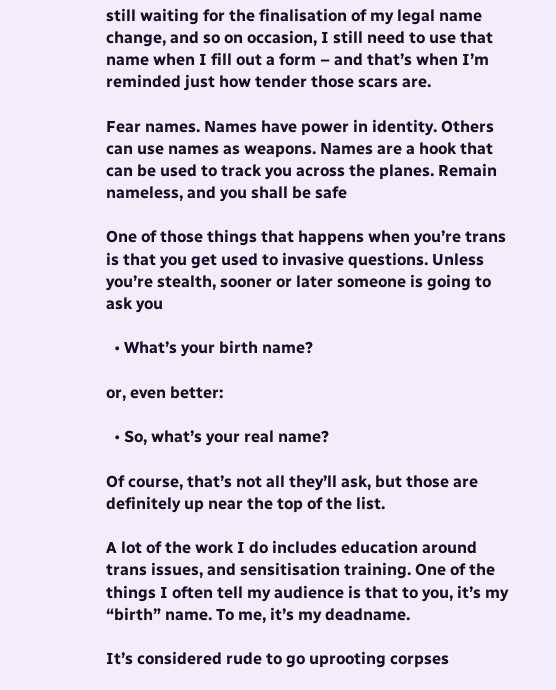still waiting for the finalisation of my legal name change, and so on occasion, I still need to use that name when I fill out a form – and that’s when I’m reminded just how tender those scars are.

Fear names. Names have power in identity. Others can use names as weapons. Names are a hook that can be used to track you across the planes. Remain nameless, and you shall be safe

One of those things that happens when you’re trans is that you get used to invasive questions. Unless you’re stealth, sooner or later someone is going to ask you

  • What’s your birth name?

or, even better:

  • So, what’s your real name?

Of course, that’s not all they’ll ask, but those are definitely up near the top of the list.

A lot of the work I do includes education around trans issues, and sensitisation training. One of the things I often tell my audience is that to you, it’s my “birth” name. To me, it’s my deadname.

It’s considered rude to go uprooting corpses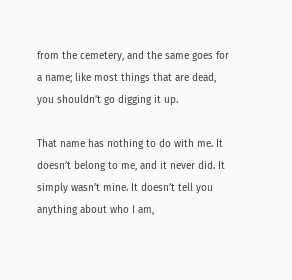from the cemetery, and the same goes for a name; like most things that are dead, you shouldn’t go digging it up.

That name has nothing to do with me. It doesn’t belong to me, and it never did. It simply wasn’t mine. It doesn’t tell you anything about who I am,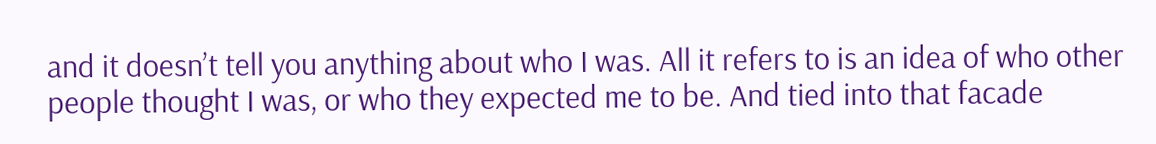and it doesn’t tell you anything about who I was. All it refers to is an idea of who other people thought I was, or who they expected me to be. And tied into that facade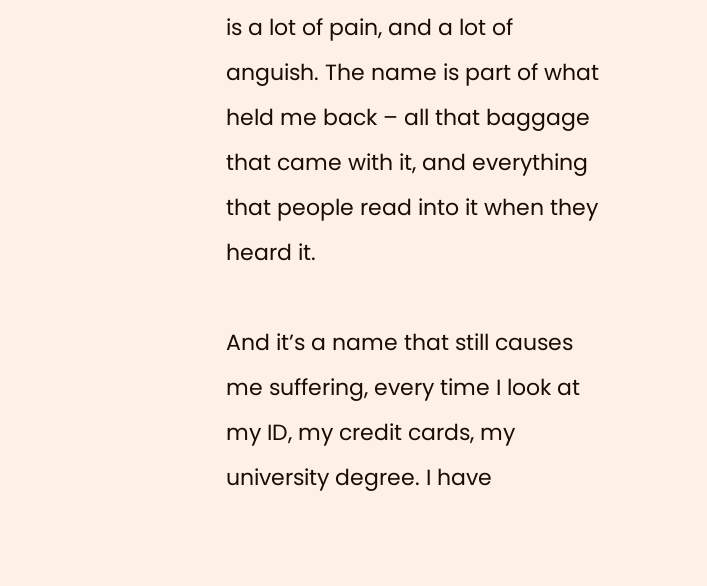is a lot of pain, and a lot of anguish. The name is part of what held me back – all that baggage that came with it, and everything that people read into it when they heard it.

And it’s a name that still causes me suffering, every time I look at my ID, my credit cards, my university degree. I have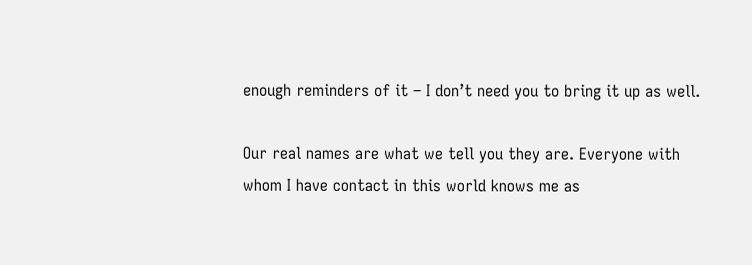enough reminders of it – I don’t need you to bring it up as well.

Our real names are what we tell you they are. Everyone with whom I have contact in this world knows me as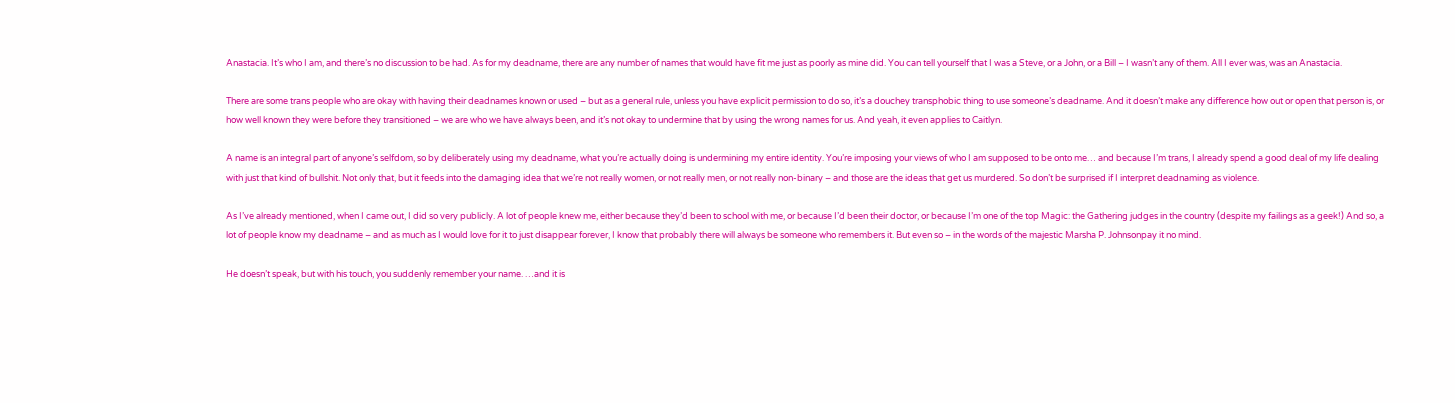Anastacia. It’s who I am, and there’s no discussion to be had. As for my deadname, there are any number of names that would have fit me just as poorly as mine did. You can tell yourself that I was a Steve, or a John, or a Bill – I wasn’t any of them. All I ever was, was an Anastacia.

There are some trans people who are okay with having their deadnames known or used – but as a general rule, unless you have explicit permission to do so, it’s a douchey transphobic thing to use someone’s deadname. And it doesn’t make any difference how out or open that person is, or how well known they were before they transitioned – we are who we have always been, and it’s not okay to undermine that by using the wrong names for us. And yeah, it even applies to Caitlyn.

A name is an integral part of anyone’s selfdom, so by deliberately using my deadname, what you’re actually doing is undermining my entire identity. You’re imposing your views of who I am supposed to be onto me… and because I’m trans, I already spend a good deal of my life dealing with just that kind of bullshit. Not only that, but it feeds into the damaging idea that we’re not really women, or not really men, or not really non-binary – and those are the ideas that get us murdered. So don’t be surprised if I interpret deadnaming as violence.

As I’ve already mentioned, when I came out, I did so very publicly. A lot of people knew me, either because they’d been to school with me, or because I’d been their doctor, or because I’m one of the top Magic: the Gathering judges in the country (despite my failings as a geek!) And so, a lot of people know my deadname – and as much as I would love for it to just disappear forever, I know that probably there will always be someone who remembers it. But even so – in the words of the majestic Marsha P. Johnsonpay it no mind.

He doesn’t speak, but with his touch, you suddenly remember your name. …and it is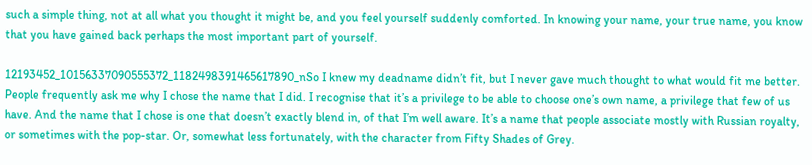such a simple thing, not at all what you thought it might be, and you feel yourself suddenly comforted. In knowing your name, your true name, you know that you have gained back perhaps the most important part of yourself.

12193452_10156337090555372_1182498391465617890_nSo I knew my deadname didn’t fit, but I never gave much thought to what would fit me better. People frequently ask me why I chose the name that I did. I recognise that it’s a privilege to be able to choose one’s own name, a privilege that few of us have. And the name that I chose is one that doesn’t exactly blend in, of that I’m well aware. It’s a name that people associate mostly with Russian royalty, or sometimes with the pop-star. Or, somewhat less fortunately, with the character from Fifty Shades of Grey.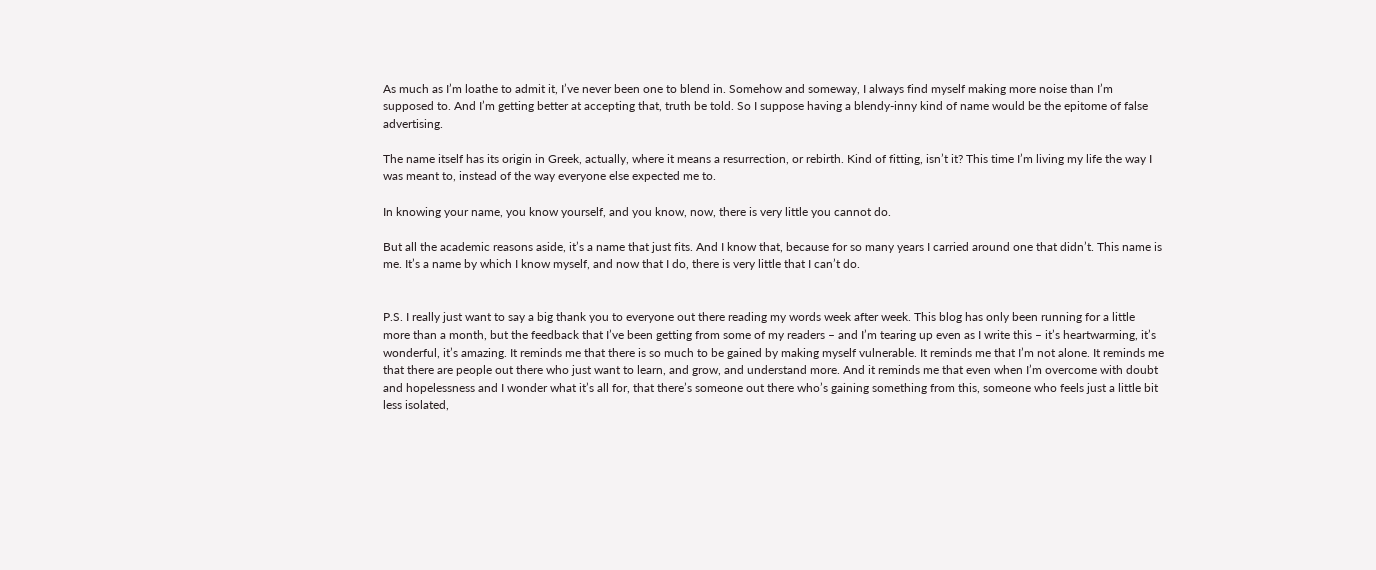As much as I’m loathe to admit it, I’ve never been one to blend in. Somehow and someway, I always find myself making more noise than I’m supposed to. And I’m getting better at accepting that, truth be told. So I suppose having a blendy-inny kind of name would be the epitome of false advertising.

The name itself has its origin in Greek, actually, where it means a resurrection, or rebirth. Kind of fitting, isn’t it? This time I’m living my life the way I was meant to, instead of the way everyone else expected me to.

In knowing your name, you know yourself, and you know, now, there is very little you cannot do.

But all the academic reasons aside, it’s a name that just fits. And I know that, because for so many years I carried around one that didn’t. This name is me. It’s a name by which I know myself, and now that I do, there is very little that I can’t do.


P.S. I really just want to say a big thank you to everyone out there reading my words week after week. This blog has only been running for a little more than a month, but the feedback that I’ve been getting from some of my readers – and I’m tearing up even as I write this – it’s heartwarming, it’s wonderful, it’s amazing. It reminds me that there is so much to be gained by making myself vulnerable. It reminds me that I’m not alone. It reminds me that there are people out there who just want to learn, and grow, and understand more. And it reminds me that even when I’m overcome with doubt and hopelessness and I wonder what it’s all for, that there’s someone out there who’s gaining something from this, someone who feels just a little bit less isolated,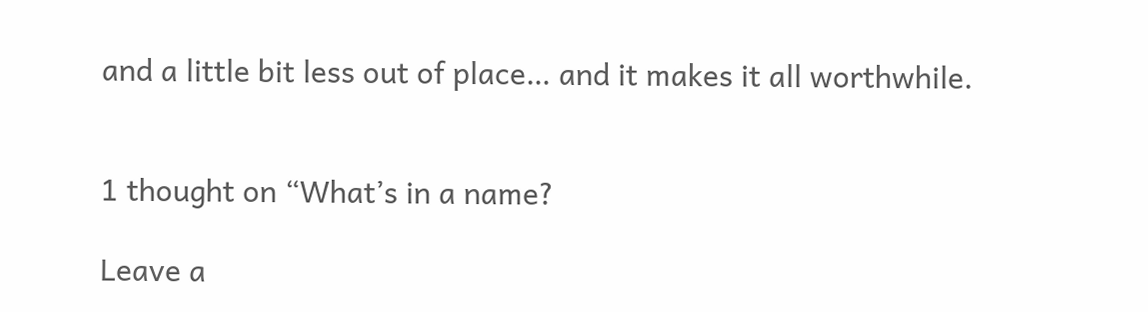and a little bit less out of place… and it makes it all worthwhile.


1 thought on “What’s in a name?

Leave a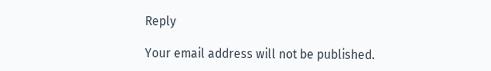Reply

Your email address will not be published.